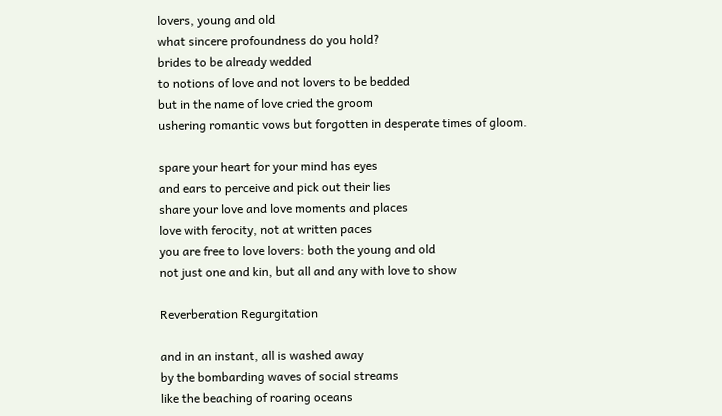lovers, young and old
what sincere profoundness do you hold?
brides to be already wedded
to notions of love and not lovers to be bedded
but in the name of love cried the groom
ushering romantic vows but forgotten in desperate times of gloom.

spare your heart for your mind has eyes
and ears to perceive and pick out their lies
share your love and love moments and places
love with ferocity, not at written paces
you are free to love lovers: both the young and old
not just one and kin, but all and any with love to show

Reverberation Regurgitation

and in an instant, all is washed away
by the bombarding waves of social streams
like the beaching of roaring oceans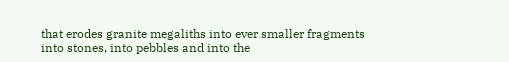that erodes granite megaliths into ever smaller fragments
into stones, into pebbles and into the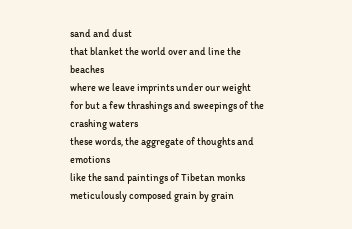sand and dust
that blanket the world over and line the beaches
where we leave imprints under our weight
for but a few thrashings and sweepings of the crashing waters
these words, the aggregate of thoughts and emotions
like the sand paintings of Tibetan monks
meticulously composed grain by grain